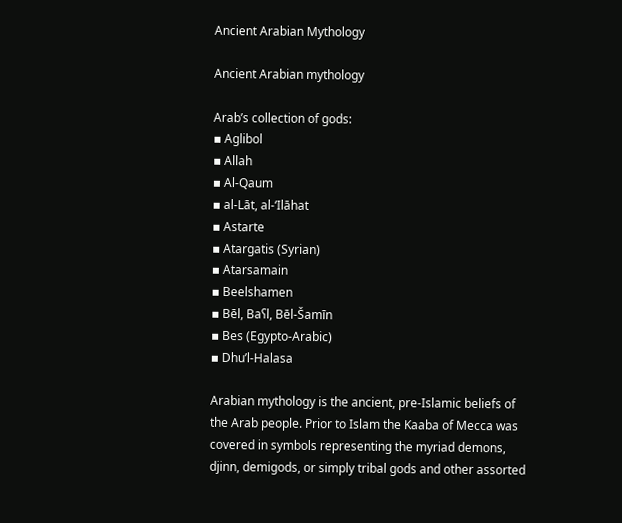Ancient Arabian Mythology

Ancient Arabian mythology

Arab’s collection of gods:
▪ Aglibol
▪ Allah
▪ Al-Qaum
▪ al-Lāt, al-‘Ilāhat
▪ Astarte
▪ Atargatis (Syrian)
▪ Atarsamain
▪ Beelshamen
▪ Bēl, Baʕl, Bēl-Šamīn
▪ Bes (Egypto-Arabic)
▪ Dhu’l-Halasa

Arabian mythology is the ancient, pre-Islamic beliefs of the Arab people. Prior to Islam the Kaaba of Mecca was covered in symbols representing the myriad demons, djinn, demigods, or simply tribal gods and other assorted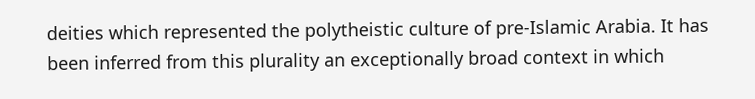deities which represented the polytheistic culture of pre-Islamic Arabia. It has been inferred from this plurality an exceptionally broad context in which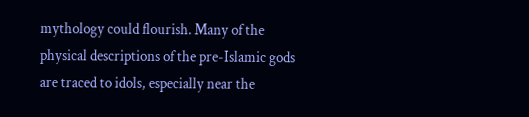mythology could flourish. Many of the physical descriptions of the pre-Islamic gods are traced to idols, especially near the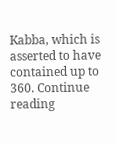Kabba, which is asserted to have contained up to 360. Continue reading